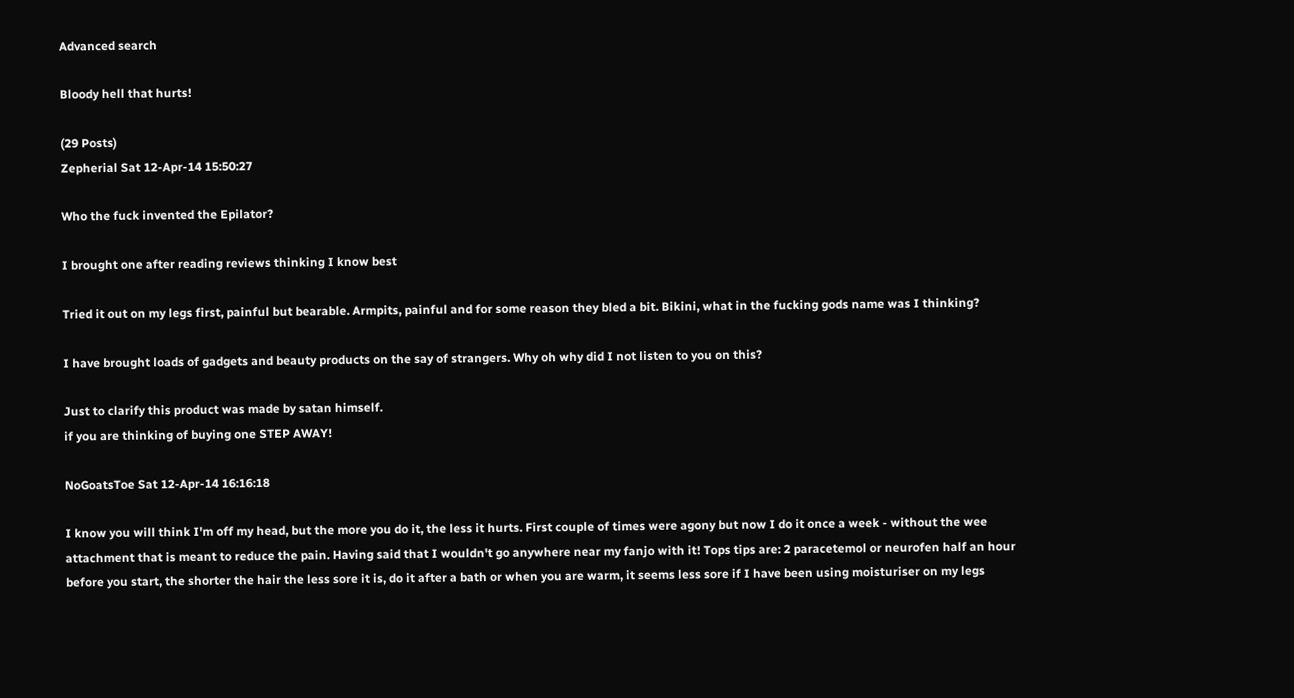Advanced search

Bloody hell that hurts!

(29 Posts)
Zepherial Sat 12-Apr-14 15:50:27

Who the fuck invented the Epilator?

I brought one after reading reviews thinking I know best

Tried it out on my legs first, painful but bearable. Armpits, painful and for some reason they bled a bit. Bikini, what in the fucking gods name was I thinking?

I have brought loads of gadgets and beauty products on the say of strangers. Why oh why did I not listen to you on this?

Just to clarify this product was made by satan himself.
if you are thinking of buying one STEP AWAY!

NoGoatsToe Sat 12-Apr-14 16:16:18

I know you will think I'm off my head, but the more you do it, the less it hurts. First couple of times were agony but now I do it once a week - without the wee attachment that is meant to reduce the pain. Having said that I wouldn't go anywhere near my fanjo with it! Tops tips are: 2 paracetemol or neurofen half an hour before you start, the shorter the hair the less sore it is, do it after a bath or when you are warm, it seems less sore if I have been using moisturiser on my legs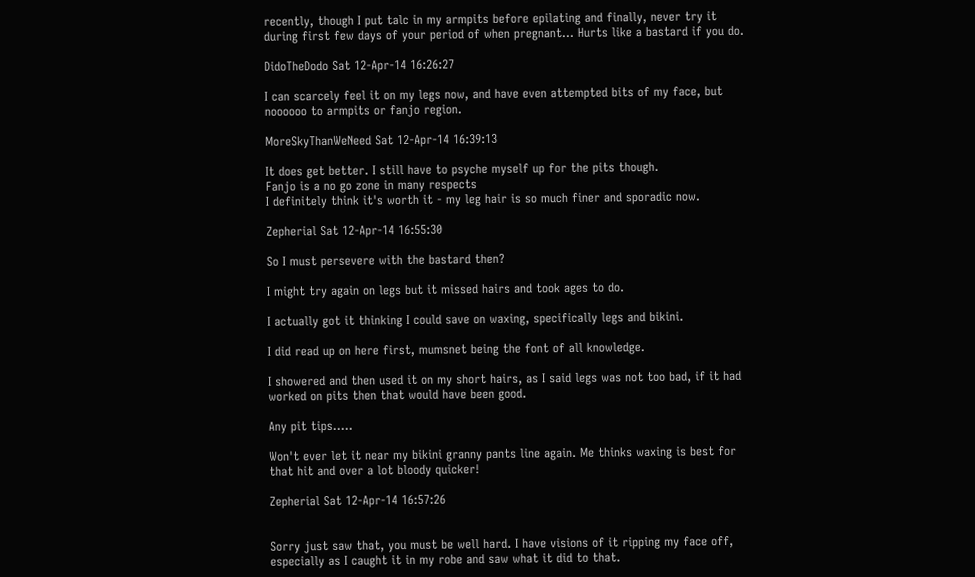recently, though I put talc in my armpits before epilating and finally, never try it during first few days of your period of when pregnant... Hurts like a bastard if you do.

DidoTheDodo Sat 12-Apr-14 16:26:27

I can scarcely feel it on my legs now, and have even attempted bits of my face, but noooooo to armpits or fanjo region.

MoreSkyThanWeNeed Sat 12-Apr-14 16:39:13

It does get better. I still have to psyche myself up for the pits though.
Fanjo is a no go zone in many respects
I definitely think it's worth it - my leg hair is so much finer and sporadic now.

Zepherial Sat 12-Apr-14 16:55:30

So I must persevere with the bastard then?

I might try again on legs but it missed hairs and took ages to do.

I actually got it thinking I could save on waxing, specifically legs and bikini.

I did read up on here first, mumsnet being the font of all knowledge.

I showered and then used it on my short hairs, as I said legs was not too bad, if it had worked on pits then that would have been good.

Any pit tips.....

Won't ever let it near my bikini granny pants line again. Me thinks waxing is best for that hit and over a lot bloody quicker!

Zepherial Sat 12-Apr-14 16:57:26


Sorry just saw that, you must be well hard. I have visions of it ripping my face off, especially as I caught it in my robe and saw what it did to that.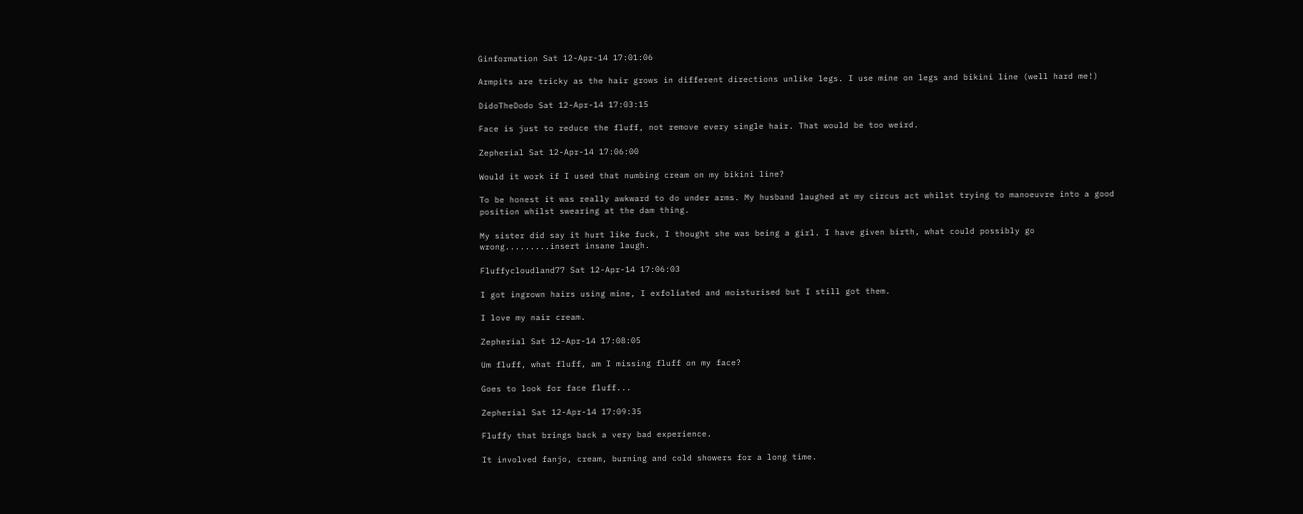Ginformation Sat 12-Apr-14 17:01:06

Armpits are tricky as the hair grows in different directions unlike legs. I use mine on legs and bikini line (well hard me!)

DidoTheDodo Sat 12-Apr-14 17:03:15

Face is just to reduce the fluff, not remove every single hair. That would be too weird.

Zepherial Sat 12-Apr-14 17:06:00

Would it work if I used that numbing cream on my bikini line?

To be honest it was really awkward to do under arms. My husband laughed at my circus act whilst trying to manoeuvre into a good position whilst swearing at the dam thing.

My sister did say it hurt like fuck, I thought she was being a girl. I have given birth, what could possibly go wrong.........insert insane laugh.

Fluffycloudland77 Sat 12-Apr-14 17:06:03

I got ingrown hairs using mine, I exfoliated and moisturised but I still got them.

I love my nair cream.

Zepherial Sat 12-Apr-14 17:08:05

Um fluff, what fluff, am I missing fluff on my face?

Goes to look for face fluff...

Zepherial Sat 12-Apr-14 17:09:35

Fluffy that brings back a very bad experience.

It involved fanjo, cream, burning and cold showers for a long time.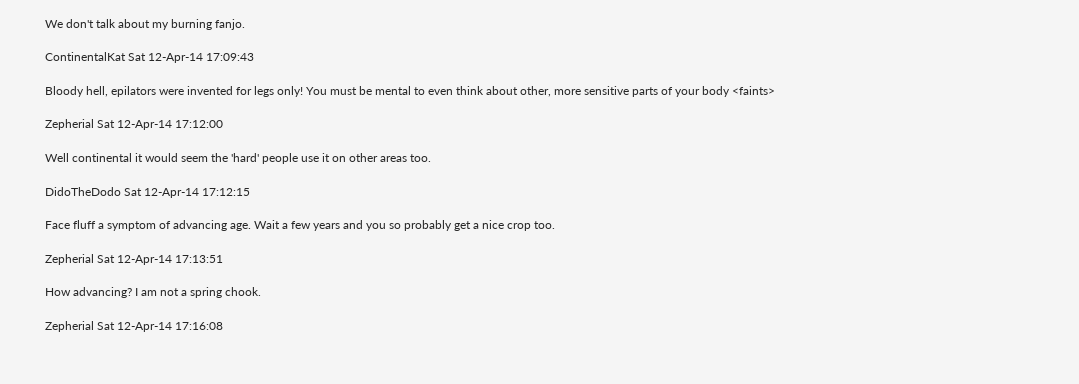We don't talk about my burning fanjo.

ContinentalKat Sat 12-Apr-14 17:09:43

Bloody hell, epilators were invented for legs only! You must be mental to even think about other, more sensitive parts of your body <faints>

Zepherial Sat 12-Apr-14 17:12:00

Well continental it would seem the 'hard' people use it on other areas too.

DidoTheDodo Sat 12-Apr-14 17:12:15

Face fluff a symptom of advancing age. Wait a few years and you so probably get a nice crop too.

Zepherial Sat 12-Apr-14 17:13:51

How advancing? I am not a spring chook.

Zepherial Sat 12-Apr-14 17:16:08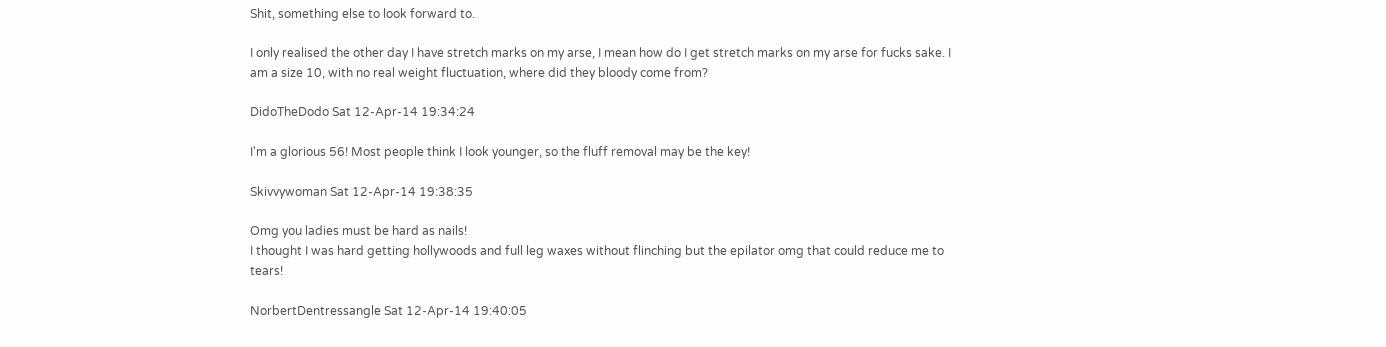Shit, something else to look forward to.

I only realised the other day I have stretch marks on my arse, I mean how do I get stretch marks on my arse for fucks sake. I am a size 10, with no real weight fluctuation, where did they bloody come from?

DidoTheDodo Sat 12-Apr-14 19:34:24

I'm a glorious 56! Most people think I look younger, so the fluff removal may be the key!

Skivvywoman Sat 12-Apr-14 19:38:35

Omg you ladies must be hard as nails!
I thought I was hard getting hollywoods and full leg waxes without flinching but the epilator omg that could reduce me to tears!

NorbertDentressangle Sat 12-Apr-14 19:40:05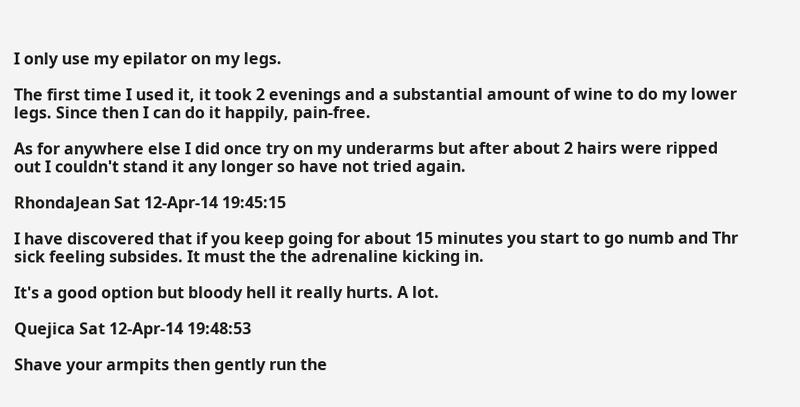I only use my epilator on my legs.

The first time I used it, it took 2 evenings and a substantial amount of wine to do my lower legs. Since then I can do it happily, pain-free.

As for anywhere else I did once try on my underarms but after about 2 hairs were ripped out I couldn't stand it any longer so have not tried again.

RhondaJean Sat 12-Apr-14 19:45:15

I have discovered that if you keep going for about 15 minutes you start to go numb and Thr sick feeling subsides. It must the the adrenaline kicking in.

It's a good option but bloody hell it really hurts. A lot.

Quejica Sat 12-Apr-14 19:48:53

Shave your armpits then gently run the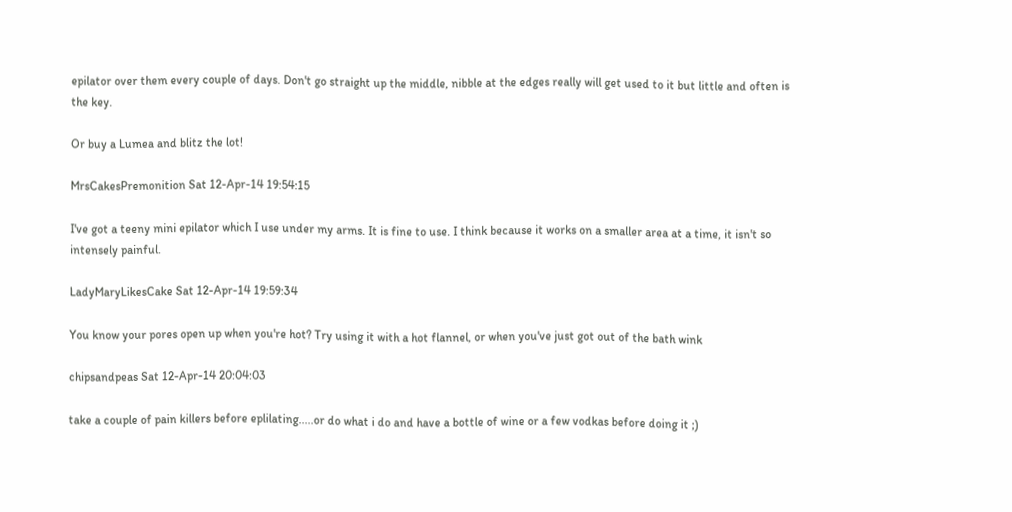epilator over them every couple of days. Don't go straight up the middle, nibble at the edges really will get used to it but little and often is the key.

Or buy a Lumea and blitz the lot!

MrsCakesPremonition Sat 12-Apr-14 19:54:15

I've got a teeny mini epilator which I use under my arms. It is fine to use. I think because it works on a smaller area at a time, it isn't so intensely painful.

LadyMaryLikesCake Sat 12-Apr-14 19:59:34

You know your pores open up when you're hot? Try using it with a hot flannel, or when you've just got out of the bath wink

chipsandpeas Sat 12-Apr-14 20:04:03

take a couple of pain killers before eplilating.....or do what i do and have a bottle of wine or a few vodkas before doing it ;)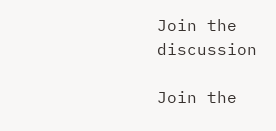Join the discussion

Join the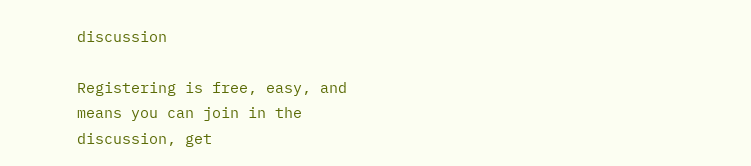discussion

Registering is free, easy, and means you can join in the discussion, get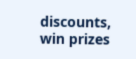discounts, win prizes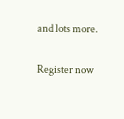and lots more.

Register now